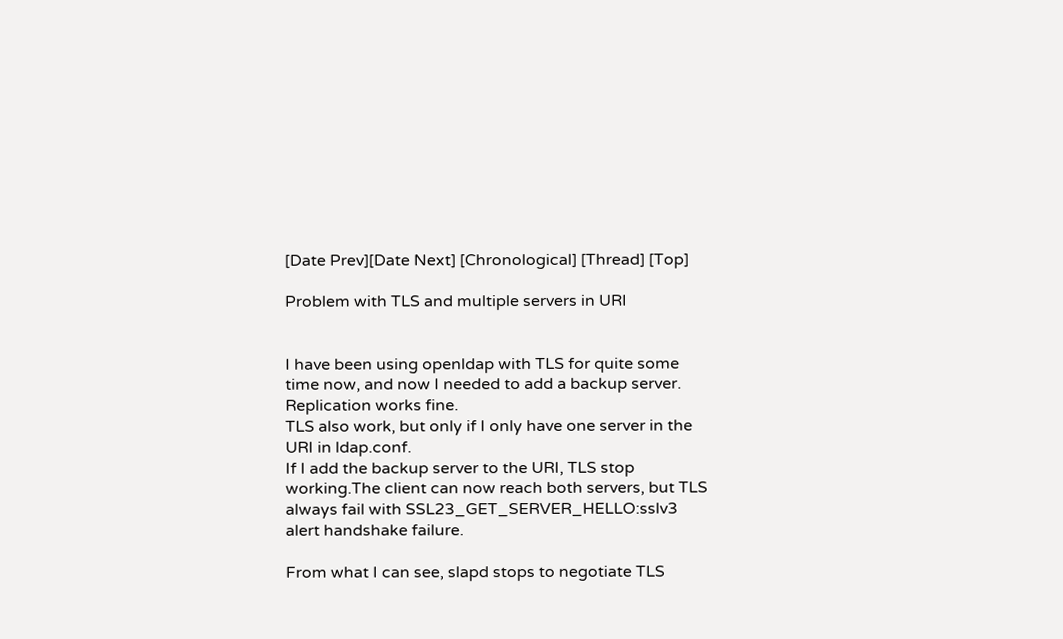[Date Prev][Date Next] [Chronological] [Thread] [Top]

Problem with TLS and multiple servers in URI


I have been using openldap with TLS for quite some time now, and now I needed to add a backup server. Replication works fine.
TLS also work, but only if I only have one server in the URI in ldap.conf.
If I add the backup server to the URI, TLS stop working.The client can now reach both servers, but TLS always fail with SSL23_GET_SERVER_HELLO:sslv3 alert handshake failure.

From what I can see, slapd stops to negotiate TLS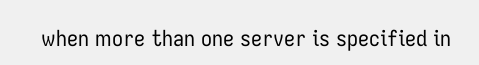when more than one server is specified in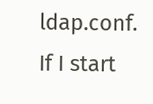ldap.conf. If I start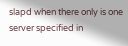slapd when there only is one server specified in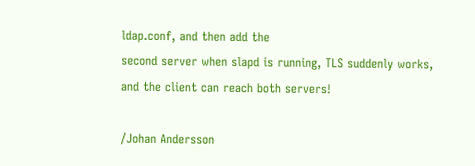ldap.conf, and then add the
second server when slapd is running, TLS suddenly works, and the client can reach both servers!

/Johan Andersson